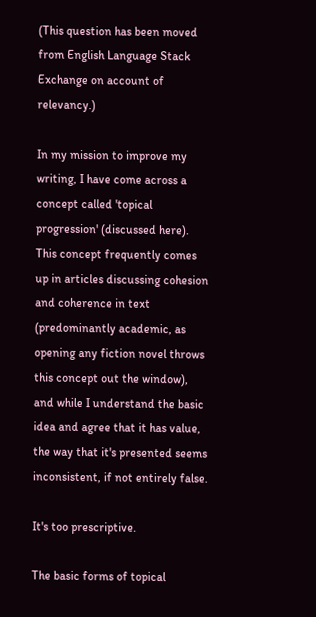(This question has been moved from English Language Stack Exchange on account of relevancy.)

In my mission to improve my writing, I have come across a concept called 'topical progression' (discussed here). This concept frequently comes up in articles discussing cohesion and coherence in text (predominantly academic, as opening any fiction novel throws this concept out the window), and while I understand the basic idea and agree that it has value, the way that it's presented seems inconsistent, if not entirely false.

It's too prescriptive.

The basic forms of topical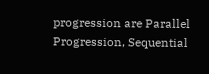progression are Parallel Progression, Sequential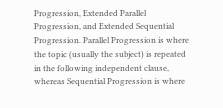Progression, Extended Parallel Progression, and Extended Sequential Progression. Parallel Progression is where the topic (usually the subject) is repeated in the following independent clause, whereas Sequential Progression is where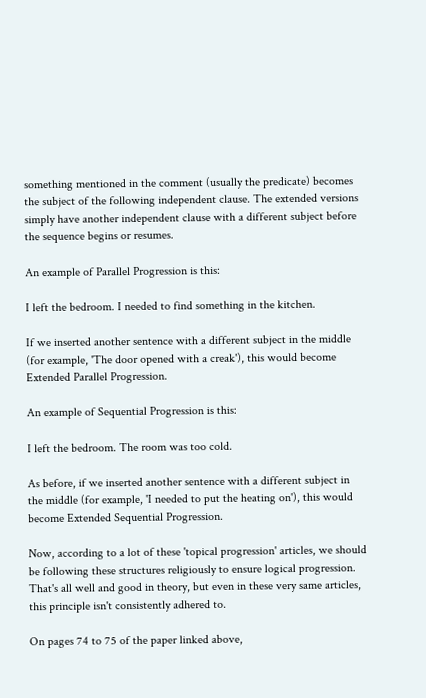something mentioned in the comment (usually the predicate) becomes the subject of the following independent clause. The extended versions simply have another independent clause with a different subject before the sequence begins or resumes.

An example of Parallel Progression is this:

I left the bedroom. I needed to find something in the kitchen.

If we inserted another sentence with a different subject in the middle (for example, 'The door opened with a creak'), this would become Extended Parallel Progression.

An example of Sequential Progression is this:

I left the bedroom. The room was too cold.

As before, if we inserted another sentence with a different subject in the middle (for example, 'I needed to put the heating on'), this would become Extended Sequential Progression.

Now, according to a lot of these 'topical progression' articles, we should be following these structures religiously to ensure logical progression. That's all well and good in theory, but even in these very same articles, this principle isn't consistently adhered to.

On pages 74 to 75 of the paper linked above,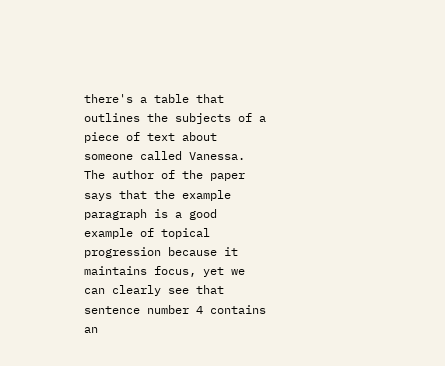there's a table that outlines the subjects of a piece of text about someone called Vanessa. The author of the paper says that the example paragraph is a good example of topical progression because it maintains focus, yet we can clearly see that sentence number 4 contains an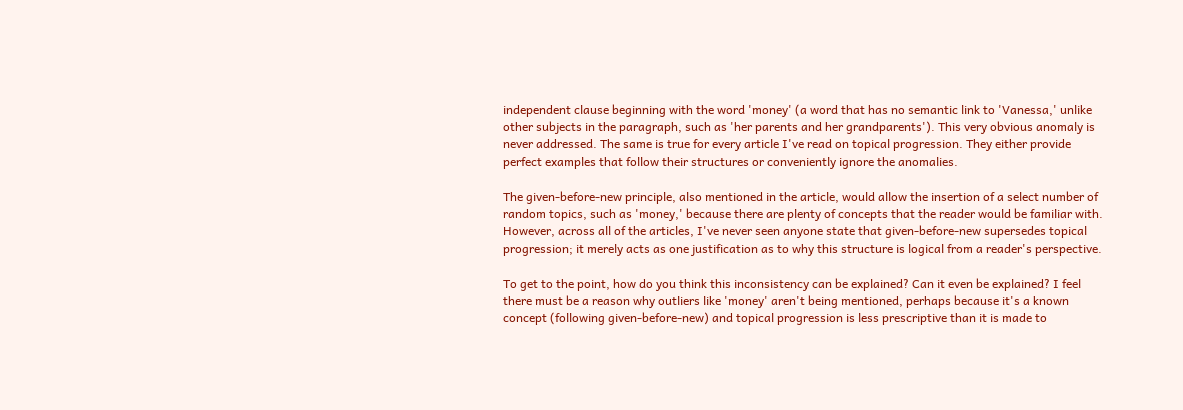independent clause beginning with the word 'money' (a word that has no semantic link to 'Vanessa,' unlike other subjects in the paragraph, such as 'her parents and her grandparents'). This very obvious anomaly is never addressed. The same is true for every article I've read on topical progression. They either provide perfect examples that follow their structures or conveniently ignore the anomalies.

The given-before-new principle, also mentioned in the article, would allow the insertion of a select number of random topics, such as 'money,' because there are plenty of concepts that the reader would be familiar with. However, across all of the articles, I've never seen anyone state that given-before-new supersedes topical progression; it merely acts as one justification as to why this structure is logical from a reader's perspective.

To get to the point, how do you think this inconsistency can be explained? Can it even be explained? I feel there must be a reason why outliers like 'money' aren't being mentioned, perhaps because it's a known concept (following given-before-new) and topical progression is less prescriptive than it is made to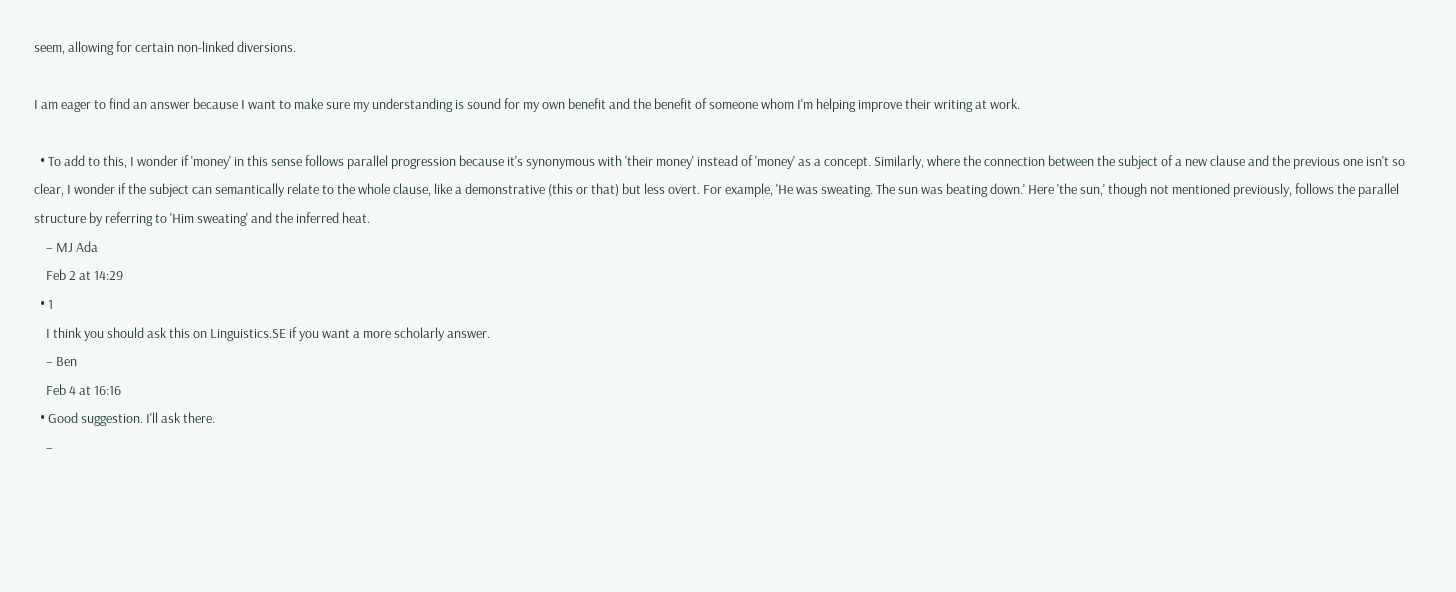seem, allowing for certain non-linked diversions.

I am eager to find an answer because I want to make sure my understanding is sound for my own benefit and the benefit of someone whom I'm helping improve their writing at work.

  • To add to this, I wonder if 'money' in this sense follows parallel progression because it's synonymous with 'their money' instead of 'money' as a concept. Similarly, where the connection between the subject of a new clause and the previous one isn't so clear, I wonder if the subject can semantically relate to the whole clause, like a demonstrative (this or that) but less overt. For example, 'He was sweating. The sun was beating down.' Here 'the sun,' though not mentioned previously, follows the parallel structure by referring to 'Him sweating' and the inferred heat.
    – MJ Ada
    Feb 2 at 14:29
  • 1
    I think you should ask this on Linguistics.SE if you want a more scholarly answer.
    – Ben
    Feb 4 at 16:16
  • Good suggestion. I'll ask there.
    –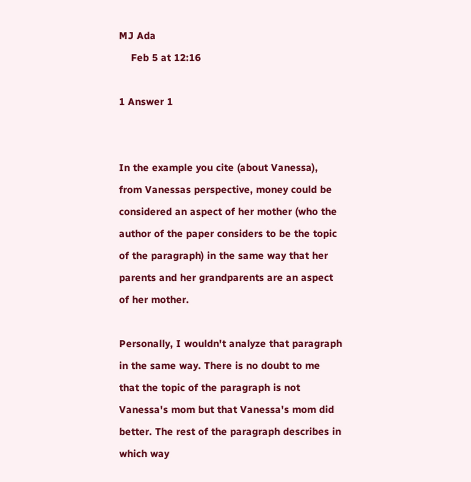MJ Ada
    Feb 5 at 12:16

1 Answer 1


In the example you cite (about Vanessa), from Vanessas perspective, money could be considered an aspect of her mother (who the author of the paper considers to be the topic of the paragraph) in the same way that her parents and her grandparents are an aspect of her mother.

Personally, I wouldn't analyze that paragraph in the same way. There is no doubt to me that the topic of the paragraph is not Vanessa's mom but that Vanessa's mom did better. The rest of the paragraph describes in which way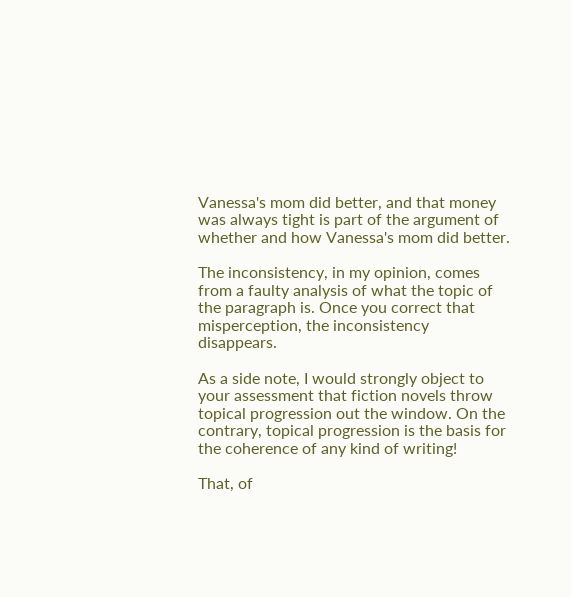Vanessa's mom did better, and that money was always tight is part of the argument of whether and how Vanessa's mom did better.

The inconsistency, in my opinion, comes from a faulty analysis of what the topic of the paragraph is. Once you correct that misperception, the inconsistency disappears.

As a side note, I would strongly object to your assessment that fiction novels throw topical progression out the window. On the contrary, topical progression is the basis for the coherence of any kind of writing!

That, of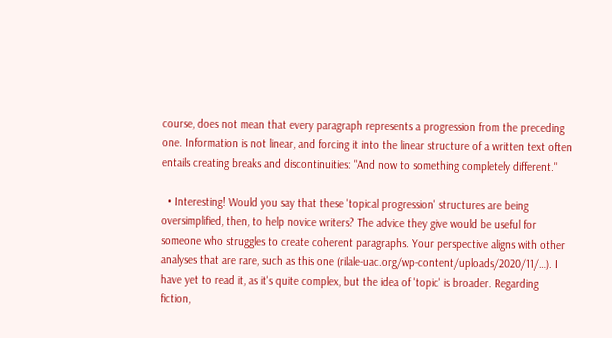course, does not mean that every paragraph represents a progression from the preceding one. Information is not linear, and forcing it into the linear structure of a written text often entails creating breaks and discontinuities: "And now to something completely different."

  • Interesting! Would you say that these 'topical progression' structures are being oversimplified, then, to help novice writers? The advice they give would be useful for someone who struggles to create coherent paragraphs. Your perspective aligns with other analyses that are rare, such as this one (rilale-uac.org/wp-content/uploads/2020/11/…). I have yet to read it, as it's quite complex, but the idea of 'topic' is broader. Regarding fiction,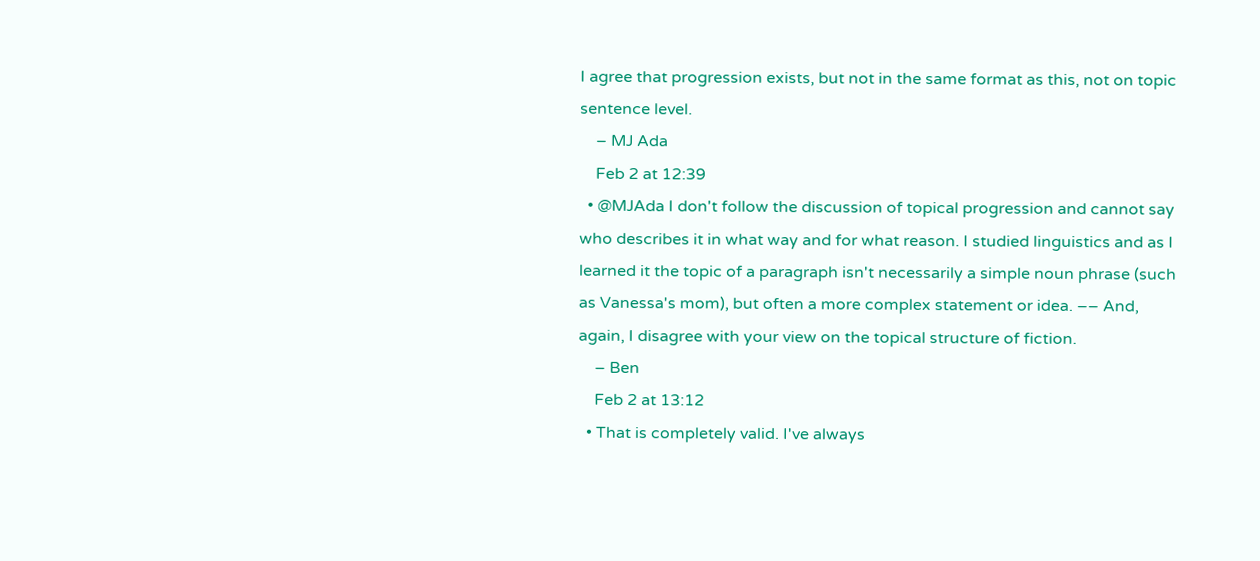I agree that progression exists, but not in the same format as this, not on topic sentence level.
    – MJ Ada
    Feb 2 at 12:39
  • @MJAda I don't follow the discussion of topical progression and cannot say who describes it in what way and for what reason. I studied linguistics and as I learned it the topic of a paragraph isn't necessarily a simple noun phrase (such as Vanessa's mom), but often a more complex statement or idea. –– And, again, I disagree with your view on the topical structure of fiction.
    – Ben
    Feb 2 at 13:12
  • That is completely valid. I've always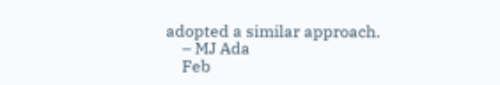adopted a similar approach.
    – MJ Ada
    Feb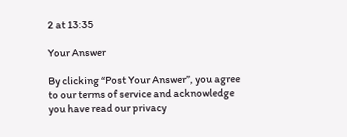2 at 13:35

Your Answer

By clicking “Post Your Answer”, you agree to our terms of service and acknowledge you have read our privacy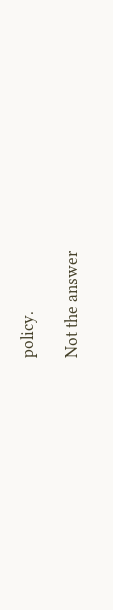policy.

Not the answer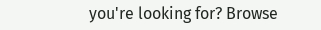you're looking for? Browse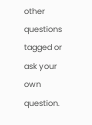other questions tagged or ask your own question.